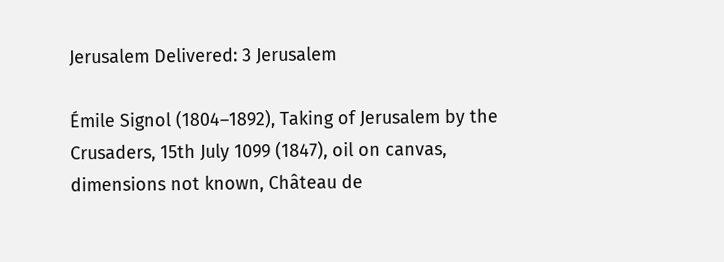Jerusalem Delivered: 3 Jerusalem

Émile Signol (1804–1892), Taking of Jerusalem by the Crusaders, 15th July 1099 (1847), oil on canvas, dimensions not known, Château de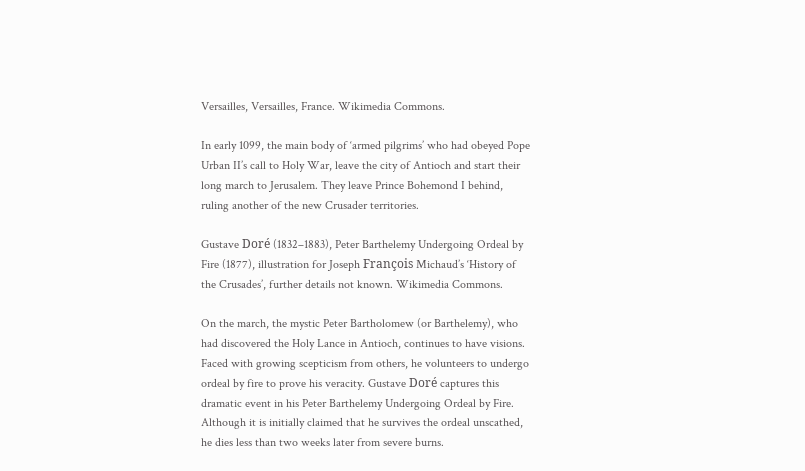Versailles, Versailles, France. Wikimedia Commons.

In early 1099, the main body of ‘armed pilgrims’ who had obeyed Pope Urban II’s call to Holy War, leave the city of Antioch and start their long march to Jerusalem. They leave Prince Bohemond I behind, ruling another of the new Crusader territories.

Gustave Doré (1832–1883), Peter Barthelemy Undergoing Ordeal by Fire (1877), illustration for Joseph François Michaud’s ‘History of the Crusades’, further details not known. Wikimedia Commons.

On the march, the mystic Peter Bartholomew (or Barthelemy), who had discovered the Holy Lance in Antioch, continues to have visions. Faced with growing scepticism from others, he volunteers to undergo ordeal by fire to prove his veracity. Gustave Doré captures this dramatic event in his Peter Barthelemy Undergoing Ordeal by Fire. Although it is initially claimed that he survives the ordeal unscathed, he dies less than two weeks later from severe burns.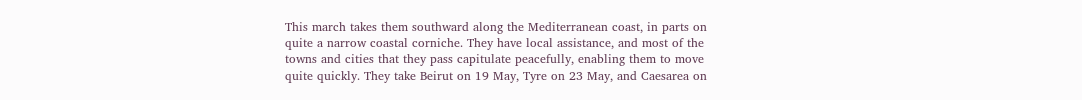This march takes them southward along the Mediterranean coast, in parts on quite a narrow coastal corniche. They have local assistance, and most of the towns and cities that they pass capitulate peacefully, enabling them to move quite quickly. They take Beirut on 19 May, Tyre on 23 May, and Caesarea on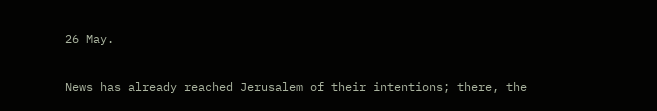26 May.

News has already reached Jerusalem of their intentions; there, the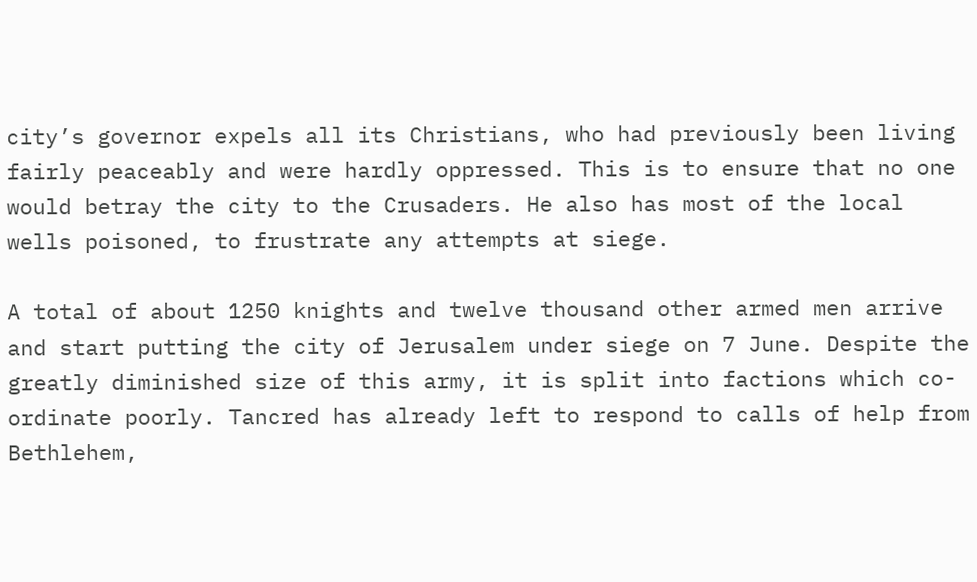city’s governor expels all its Christians, who had previously been living fairly peaceably and were hardly oppressed. This is to ensure that no one would betray the city to the Crusaders. He also has most of the local wells poisoned, to frustrate any attempts at siege.

A total of about 1250 knights and twelve thousand other armed men arrive and start putting the city of Jerusalem under siege on 7 June. Despite the greatly diminished size of this army, it is split into factions which co-ordinate poorly. Tancred has already left to respond to calls of help from Bethlehem,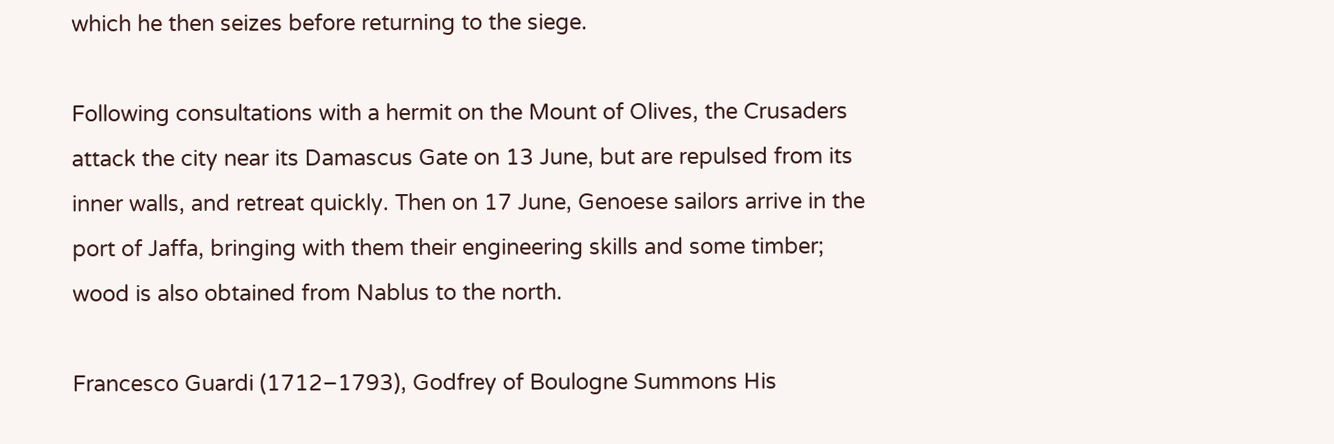which he then seizes before returning to the siege.

Following consultations with a hermit on the Mount of Olives, the Crusaders attack the city near its Damascus Gate on 13 June, but are repulsed from its inner walls, and retreat quickly. Then on 17 June, Genoese sailors arrive in the port of Jaffa, bringing with them their engineering skills and some timber; wood is also obtained from Nablus to the north.

Francesco Guardi (1712–1793), Godfrey of Boulogne Summons His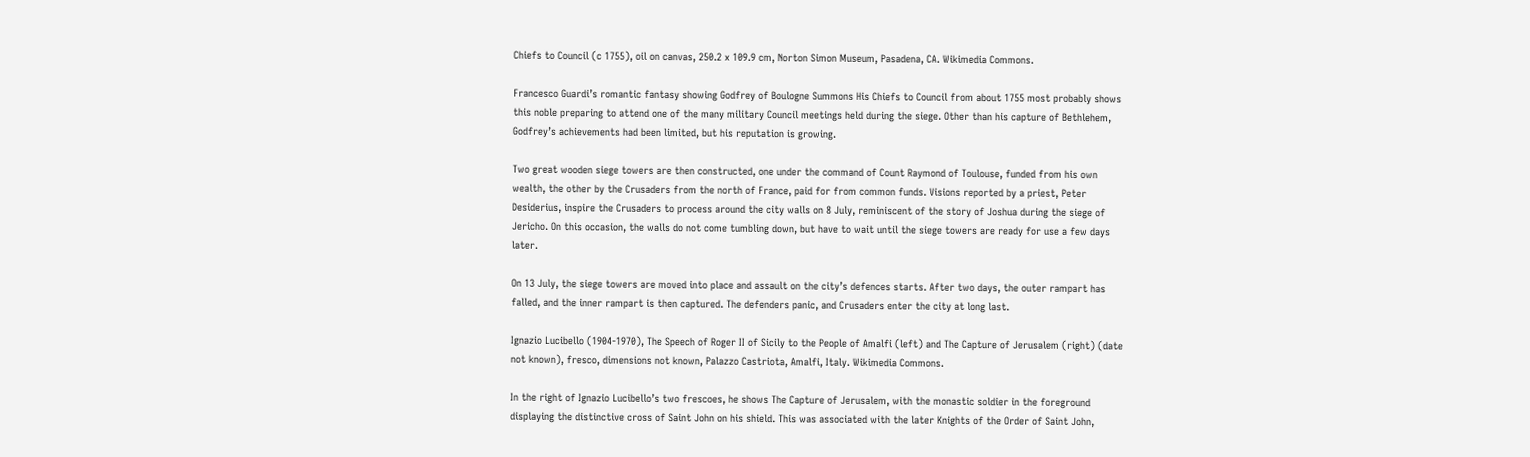Chiefs to Council (c 1755), oil on canvas, 250.2 x 109.9 cm, Norton Simon Museum, Pasadena, CA. Wikimedia Commons.

Francesco Guardi’s romantic fantasy showing Godfrey of Boulogne Summons His Chiefs to Council from about 1755 most probably shows this noble preparing to attend one of the many military Council meetings held during the siege. Other than his capture of Bethlehem, Godfrey’s achievements had been limited, but his reputation is growing.

Two great wooden siege towers are then constructed, one under the command of Count Raymond of Toulouse, funded from his own wealth, the other by the Crusaders from the north of France, paid for from common funds. Visions reported by a priest, Peter Desiderius, inspire the Crusaders to process around the city walls on 8 July, reminiscent of the story of Joshua during the siege of Jericho. On this occasion, the walls do not come tumbling down, but have to wait until the siege towers are ready for use a few days later.

On 13 July, the siege towers are moved into place and assault on the city’s defences starts. After two days, the outer rampart has falled, and the inner rampart is then captured. The defenders panic, and Crusaders enter the city at long last.

Ignazio Lucibello (1904-1970), The Speech of Roger II of Sicily to the People of Amalfi (left) and The Capture of Jerusalem (right) (date not known), fresco, dimensions not known, Palazzo Castriota, Amalfi, Italy. Wikimedia Commons.

In the right of Ignazio Lucibello’s two frescoes, he shows The Capture of Jerusalem, with the monastic soldier in the foreground displaying the distinctive cross of Saint John on his shield. This was associated with the later Knights of the Order of Saint John,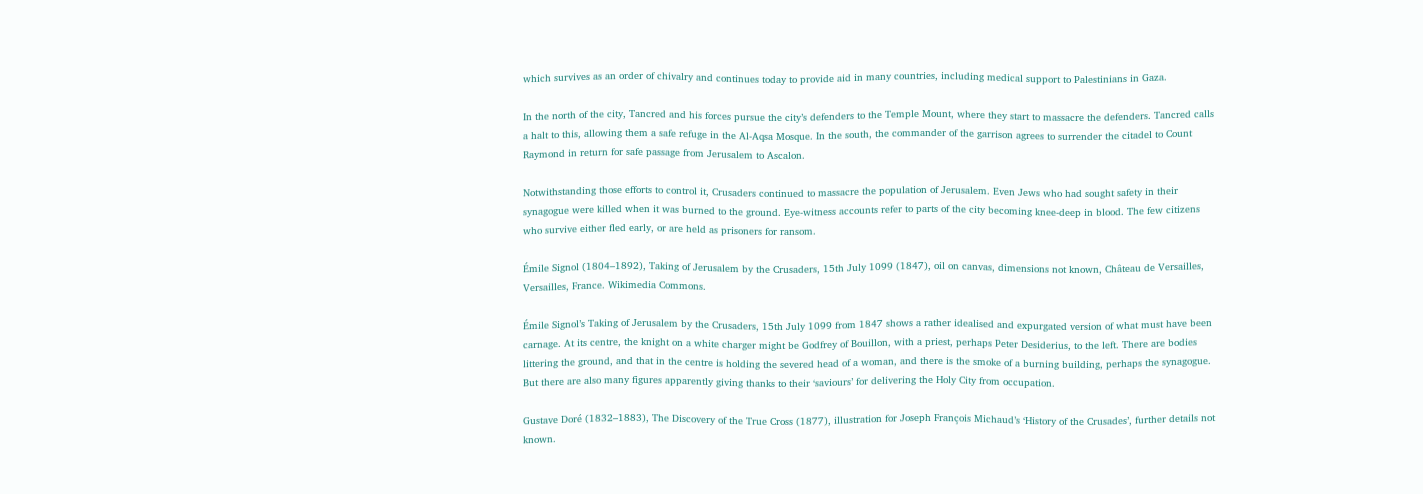which survives as an order of chivalry and continues today to provide aid in many countries, including medical support to Palestinians in Gaza.

In the north of the city, Tancred and his forces pursue the city’s defenders to the Temple Mount, where they start to massacre the defenders. Tancred calls a halt to this, allowing them a safe refuge in the Al-Aqsa Mosque. In the south, the commander of the garrison agrees to surrender the citadel to Count Raymond in return for safe passage from Jerusalem to Ascalon.

Notwithstanding those efforts to control it, Crusaders continued to massacre the population of Jerusalem. Even Jews who had sought safety in their synagogue were killed when it was burned to the ground. Eye-witness accounts refer to parts of the city becoming knee-deep in blood. The few citizens who survive either fled early, or are held as prisoners for ransom.

Émile Signol (1804–1892), Taking of Jerusalem by the Crusaders, 15th July 1099 (1847), oil on canvas, dimensions not known, Château de Versailles, Versailles, France. Wikimedia Commons.

Émile Signol’s Taking of Jerusalem by the Crusaders, 15th July 1099 from 1847 shows a rather idealised and expurgated version of what must have been carnage. At its centre, the knight on a white charger might be Godfrey of Bouillon, with a priest, perhaps Peter Desiderius, to the left. There are bodies littering the ground, and that in the centre is holding the severed head of a woman, and there is the smoke of a burning building, perhaps the synagogue. But there are also many figures apparently giving thanks to their ‘saviours’ for delivering the Holy City from occupation.

Gustave Doré (1832–1883), The Discovery of the True Cross (1877), illustration for Joseph François Michaud’s ‘History of the Crusades’, further details not known.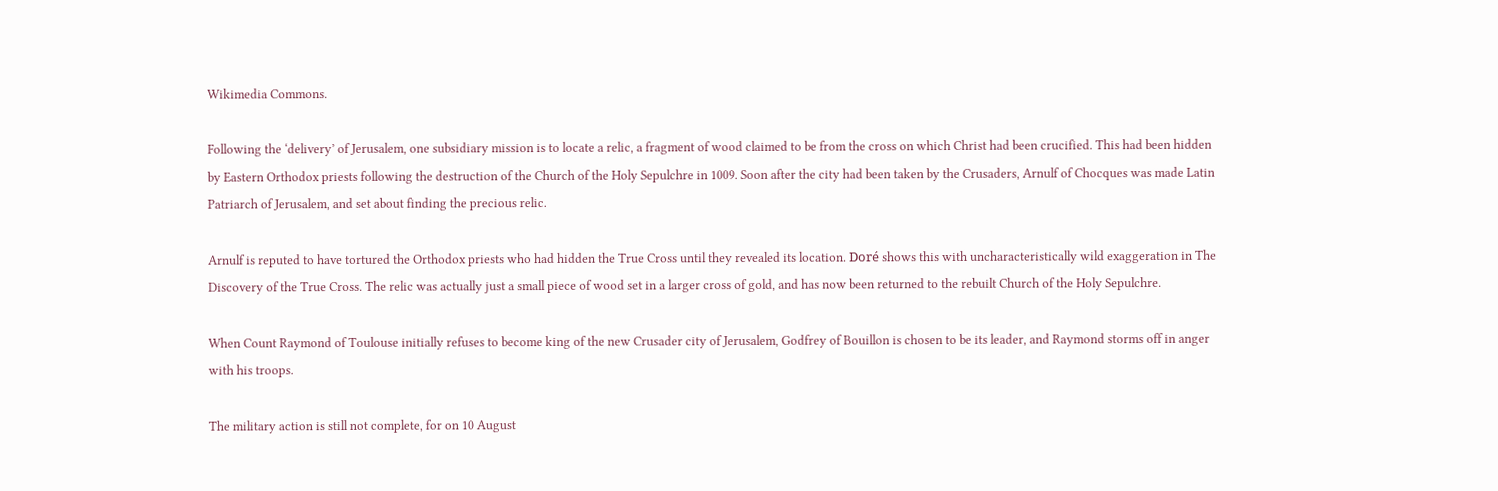Wikimedia Commons.

Following the ‘delivery’ of Jerusalem, one subsidiary mission is to locate a relic, a fragment of wood claimed to be from the cross on which Christ had been crucified. This had been hidden by Eastern Orthodox priests following the destruction of the Church of the Holy Sepulchre in 1009. Soon after the city had been taken by the Crusaders, Arnulf of Chocques was made Latin Patriarch of Jerusalem, and set about finding the precious relic.

Arnulf is reputed to have tortured the Orthodox priests who had hidden the True Cross until they revealed its location. Doré shows this with uncharacteristically wild exaggeration in The Discovery of the True Cross. The relic was actually just a small piece of wood set in a larger cross of gold, and has now been returned to the rebuilt Church of the Holy Sepulchre.

When Count Raymond of Toulouse initially refuses to become king of the new Crusader city of Jerusalem, Godfrey of Bouillon is chosen to be its leader, and Raymond storms off in anger with his troops.

The military action is still not complete, for on 10 August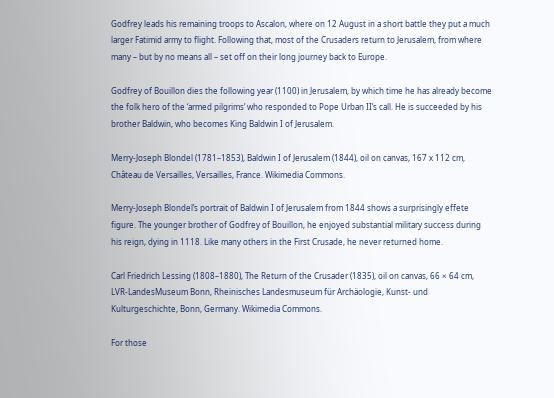Godfrey leads his remaining troops to Ascalon, where on 12 August in a short battle they put a much larger Fatimid army to flight. Following that, most of the Crusaders return to Jerusalem, from where many – but by no means all – set off on their long journey back to Europe.

Godfrey of Bouillon dies the following year (1100) in Jerusalem, by which time he has already become the folk hero of the ‘armed pilgrims’ who responded to Pope Urban II’s call. He is succeeded by his brother Baldwin, who becomes King Baldwin I of Jerusalem.

Merry-Joseph Blondel (1781–1853), Baldwin I of Jerusalem (1844), oil on canvas, 167 x 112 cm, Château de Versailles, Versailles, France. Wikimedia Commons.

Merry-Joseph Blondel’s portrait of Baldwin I of Jerusalem from 1844 shows a surprisingly effete figure. The younger brother of Godfrey of Bouillon, he enjoyed substantial military success during his reign, dying in 1118. Like many others in the First Crusade, he never returned home.

Carl Friedrich Lessing (1808–1880), The Return of the Crusader (1835), oil on canvas, 66 × 64 cm, LVR-LandesMuseum Bonn, Rheinisches Landesmuseum für Archäologie, Kunst- und Kulturgeschichte, Bonn, Germany. Wikimedia Commons.

For those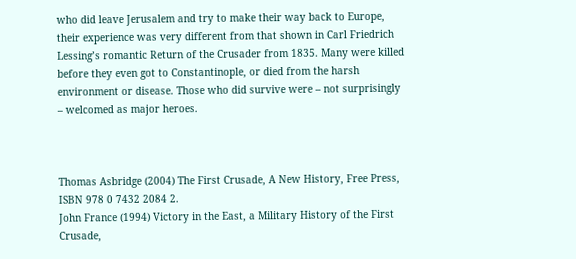who did leave Jerusalem and try to make their way back to Europe, their experience was very different from that shown in Carl Friedrich Lessing’s romantic Return of the Crusader from 1835. Many were killed before they even got to Constantinople, or died from the harsh environment or disease. Those who did survive were – not surprisingly – welcomed as major heroes.



Thomas Asbridge (2004) The First Crusade, A New History, Free Press, ISBN 978 0 7432 2084 2.
John France (1994) Victory in the East, a Military History of the First Crusade,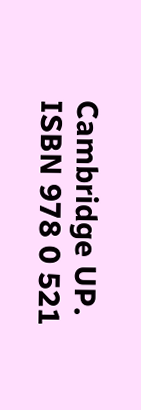Cambridge UP. ISBN 978 0 521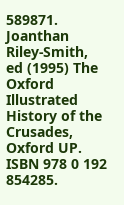589871.
Joanthan Riley-Smith, ed (1995) The Oxford Illustrated History of the Crusades, Oxford UP. ISBN 978 0 192 854285.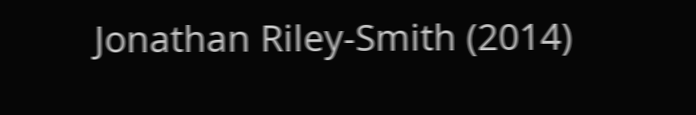Jonathan Riley-Smith (2014)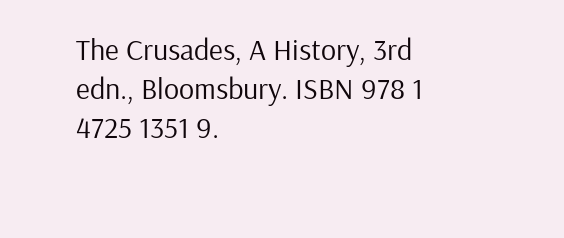The Crusades, A History, 3rd edn., Bloomsbury. ISBN 978 1 4725 1351 9.